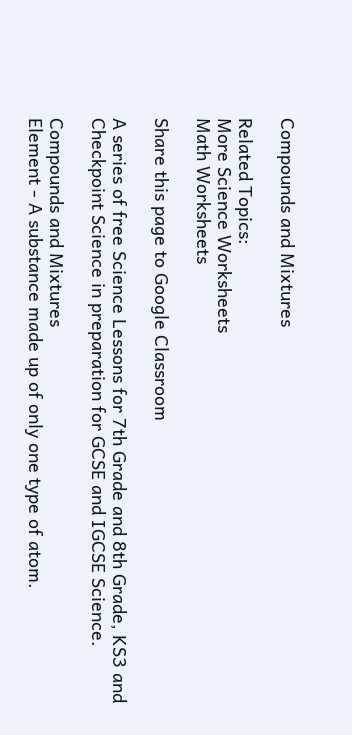Compounds and Mixtures

Related Topics:
More Science Worksheets
Math Worksheets

Share this page to Google Classroom

A series of free Science Lessons for 7th Grade and 8th Grade, KS3 and Checkpoint Science in preparation for GCSE and IGCSE Science.

Compounds and Mixtures
Element - A substance made up of only one type of atom.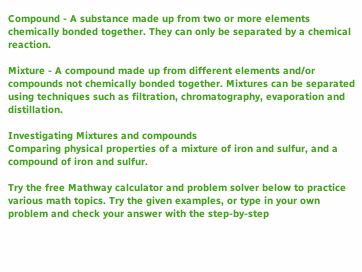Compound - A substance made up from two or more elements chemically bonded together. They can only be separated by a chemical reaction.

Mixture - A compound made up from different elements and/or compounds not chemically bonded together. Mixtures can be separated using techniques such as filtration, chromatography, evaporation and distillation.

Investigating Mixtures and compounds
Comparing physical properties of a mixture of iron and sulfur, and a compound of iron and sulfur.

Try the free Mathway calculator and problem solver below to practice various math topics. Try the given examples, or type in your own problem and check your answer with the step-by-step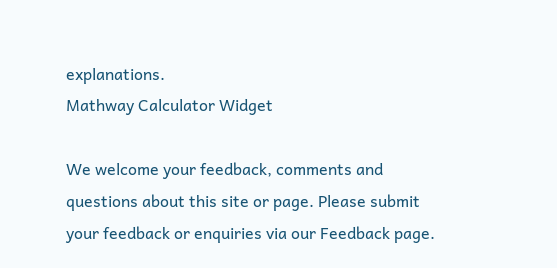explanations.
Mathway Calculator Widget

We welcome your feedback, comments and questions about this site or page. Please submit your feedback or enquiries via our Feedback page.